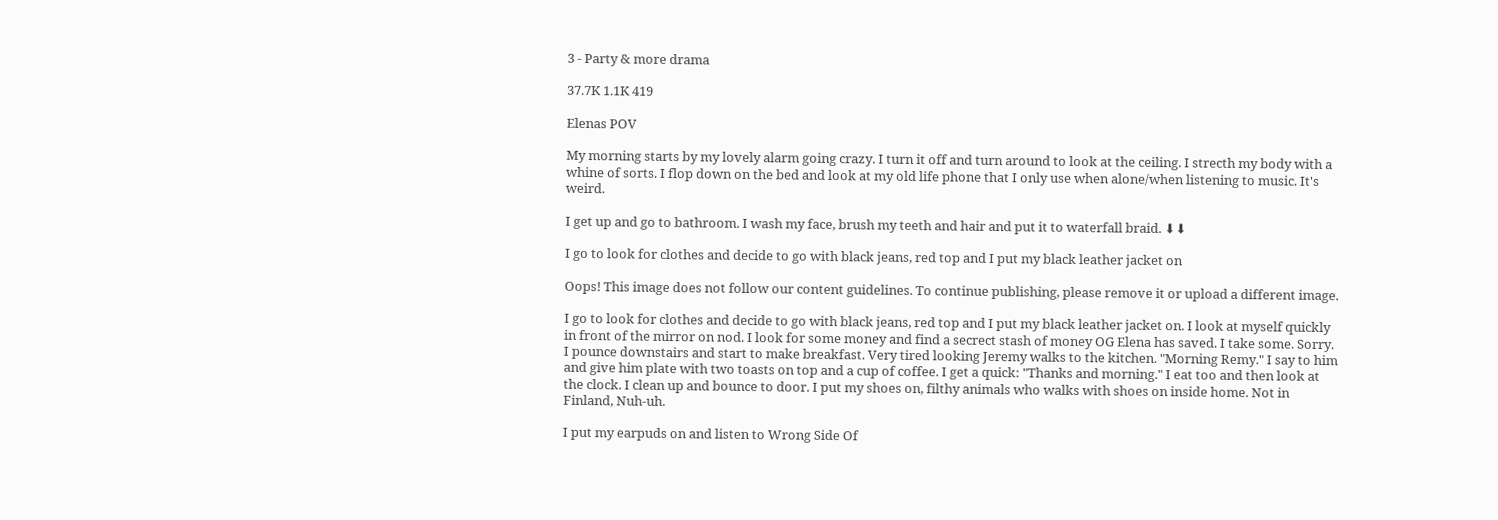3 - Party & more drama

37.7K 1.1K 419

Elenas POV

My morning starts by my lovely alarm going crazy. I turn it off and turn around to look at the ceiling. I strecth my body with a whine of sorts. I flop down on the bed and look at my old life phone that I only use when alone/when listening to music. It's weird.

I get up and go to bathroom. I wash my face, brush my teeth and hair and put it to waterfall braid. ⬇⬇

I go to look for clothes and decide to go with black jeans, red top and I put my black leather jacket on

Oops! This image does not follow our content guidelines. To continue publishing, please remove it or upload a different image.

I go to look for clothes and decide to go with black jeans, red top and I put my black leather jacket on. I look at myself quickly in front of the mirror on nod. I look for some money and find a secrect stash of money OG Elena has saved. I take some. Sorry. I pounce downstairs and start to make breakfast. Very tired looking Jeremy walks to the kitchen. "Morning Remy." I say to him and give him plate with two toasts on top and a cup of coffee. I get a quick: "Thanks and morning." I eat too and then look at the clock. I clean up and bounce to door. I put my shoes on, filthy animals who walks with shoes on inside home. Not in Finland, Nuh-uh.

I put my earpuds on and listen to Wrong Side Of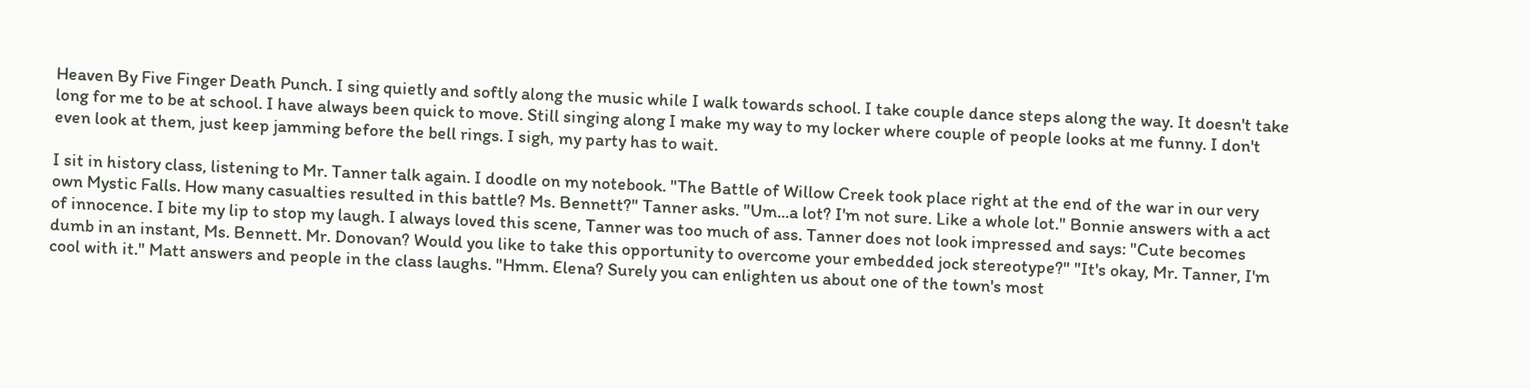Heaven By Five Finger Death Punch. I sing quietly and softly along the music while I walk towards school. I take couple dance steps along the way. It doesn't take long for me to be at school. I have always been quick to move. Still singing along I make my way to my locker where couple of people looks at me funny. I don't even look at them, just keep jamming before the bell rings. I sigh, my party has to wait.

I sit in history class, listening to Mr. Tanner talk again. I doodle on my notebook. "The Battle of Willow Creek took place right at the end of the war in our very own Mystic Falls. How many casualties resulted in this battle? Ms. Bennett?" Tanner asks. "Um...a lot? I'm not sure. Like a whole lot." Bonnie answers with a act of innocence. I bite my lip to stop my laugh. I always loved this scene, Tanner was too much of ass. Tanner does not look impressed and says: "Cute becomes dumb in an instant, Ms. Bennett. Mr. Donovan? Would you like to take this opportunity to overcome your embedded jock stereotype?" "It's okay, Mr. Tanner, I'm cool with it." Matt answers and people in the class laughs. "Hmm. Elena? Surely you can enlighten us about one of the town's most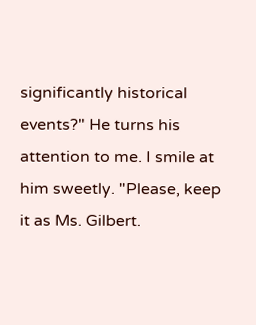significantly historical events?" He turns his attention to me. I smile at him sweetly. "Please, keep it as Ms. Gilbert.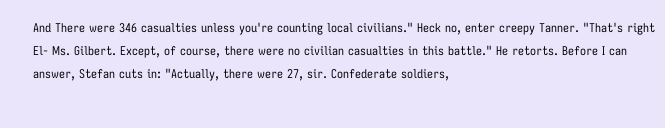And There were 346 casualties unless you're counting local civilians." Heck no, enter creepy Tanner. "That's right El- Ms. Gilbert. Except, of course, there were no civilian casualties in this battle." He retorts. Before I can answer, Stefan cuts in: "Actually, there were 27, sir. Confederate soldiers,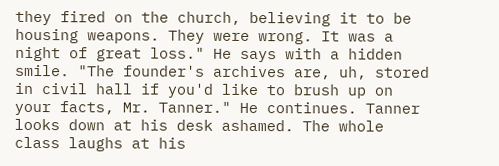they fired on the church, believing it to be housing weapons. They were wrong. It was a night of great loss." He says with a hidden smile. "The founder's archives are, uh, stored in civil hall if you'd like to brush up on your facts, Mr. Tanner." He continues. Tanner looks down at his desk ashamed. The whole class laughs at his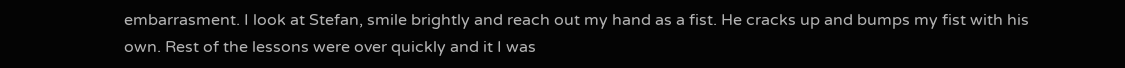embarrasment. I look at Stefan, smile brightly and reach out my hand as a fist. He cracks up and bumps my fist with his own. Rest of the lessons were over quickly and it I was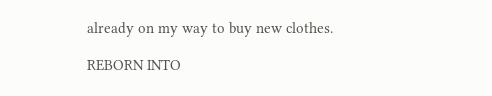already on my way to buy new clothes.

REBORN INTO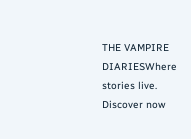THE VAMPIRE DIARIESWhere stories live. Discover now